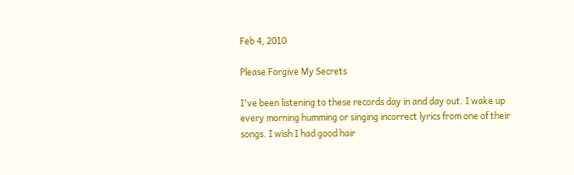Feb 4, 2010

Please Forgive My Secrets

I've been listening to these records day in and day out. I wake up every morning humming or singing incorrect lyrics from one of their songs. I wish I had good hair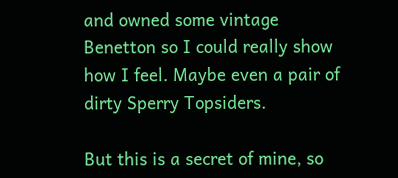and owned some vintage Benetton so I could really show how I feel. Maybe even a pair of dirty Sperry Topsiders.

But this is a secret of mine, so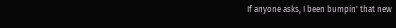If anyone asks, I been bumpin' that new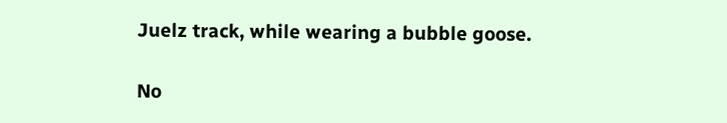Juelz track, while wearing a bubble goose.

No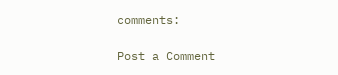comments:

Post a Comment